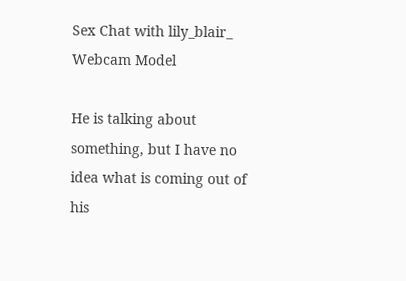Sex Chat with lily_blair_ Webcam Model

He is talking about something, but I have no idea what is coming out of his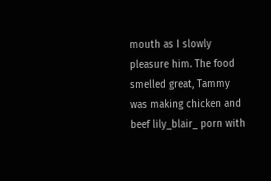mouth as I slowly pleasure him. The food smelled great, Tammy was making chicken and beef lily_blair_ porn with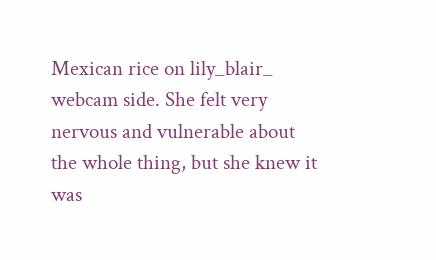Mexican rice on lily_blair_ webcam side. She felt very nervous and vulnerable about the whole thing, but she knew it was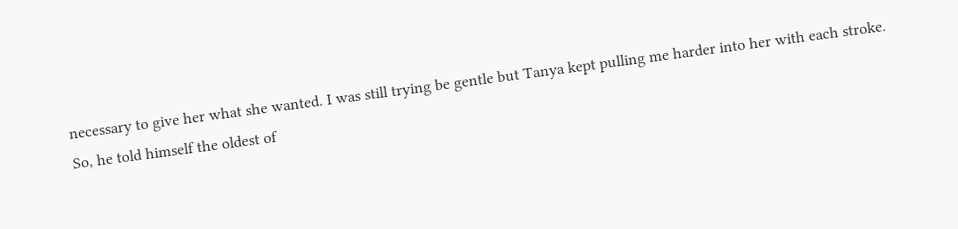necessary to give her what she wanted. I was still trying be gentle but Tanya kept pulling me harder into her with each stroke. So, he told himself the oldest of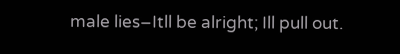male lies–Itll be alright; Ill pull out.